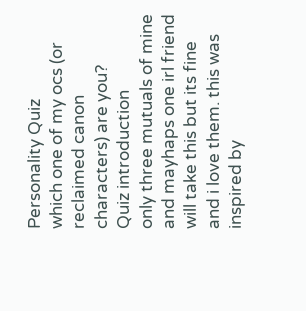Personality Quiz
which one of my ocs (or reclaimed canon characters) are you?
Quiz introduction
only three mutuals of mine and mayhaps one irl friend will take this but its fine and i love them. this was inspired by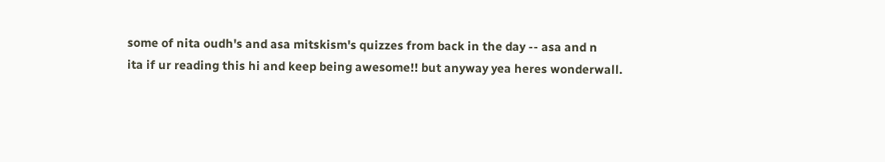some of nita oudh's and asa mitskism's quizzes from back in the day -- asa and n
ita if ur reading this hi and keep being awesome!! but anyway yea heres wonderwall.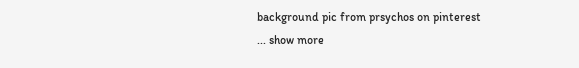background pic from prsychos on pinterest
... show more